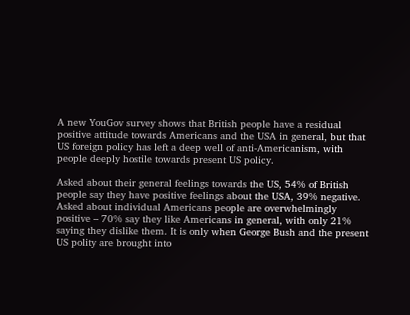A new YouGov survey shows that British people have a residual positive attitude towards Americans and the USA in general, but that US foreign policy has left a deep well of anti-Americanism, with people deeply hostile towards present US policy.

Asked about their general feelings towards the US, 54% of British people say they have positive feelings about the USA, 39% negative. Asked about individual Americans people are overwhelmingly positive – 70% say they like Americans in general, with only 21% saying they dislike them. It is only when George Bush and the present US polity are brought into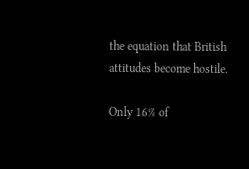the equation that British attitudes become hostile.

Only 16% of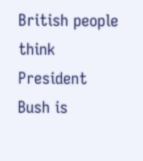British people think President Bush is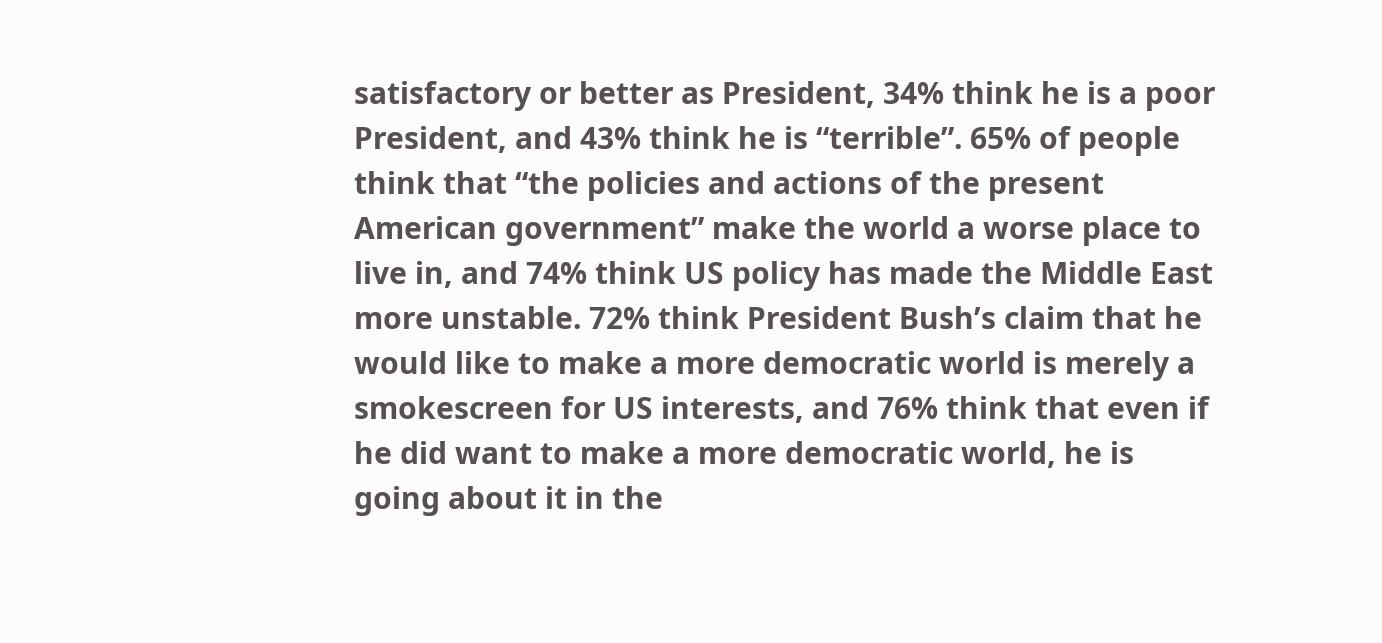satisfactory or better as President, 34% think he is a poor President, and 43% think he is “terrible”. 65% of people think that “the policies and actions of the present American government” make the world a worse place to live in, and 74% think US policy has made the Middle East more unstable. 72% think President Bush’s claim that he would like to make a more democratic world is merely a smokescreen for US interests, and 76% think that even if he did want to make a more democratic world, he is going about it in the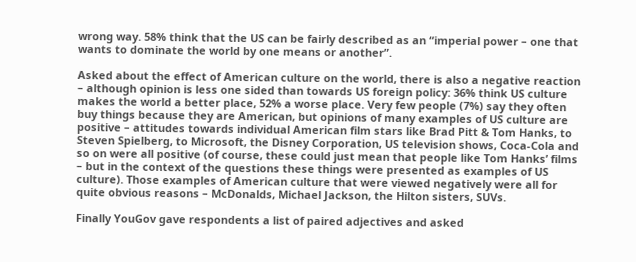wrong way. 58% think that the US can be fairly described as an “imperial power – one that wants to dominate the world by one means or another”.

Asked about the effect of American culture on the world, there is also a negative reaction – although opinion is less one sided than towards US foreign policy: 36% think US culture makes the world a better place, 52% a worse place. Very few people (7%) say they often buy things because they are American, but opinions of many examples of US culture are positive – attitudes towards individual American film stars like Brad Pitt & Tom Hanks, to Steven Spielberg, to Microsoft, the Disney Corporation, US television shows, Coca-Cola and so on were all positive (of course, these could just mean that people like Tom Hanks’ films – but in the context of the questions these things were presented as examples of US culture). Those examples of American culture that were viewed negatively were all for quite obvious reasons – McDonalds, Michael Jackson, the Hilton sisters, SUVs.

Finally YouGov gave respondents a list of paired adjectives and asked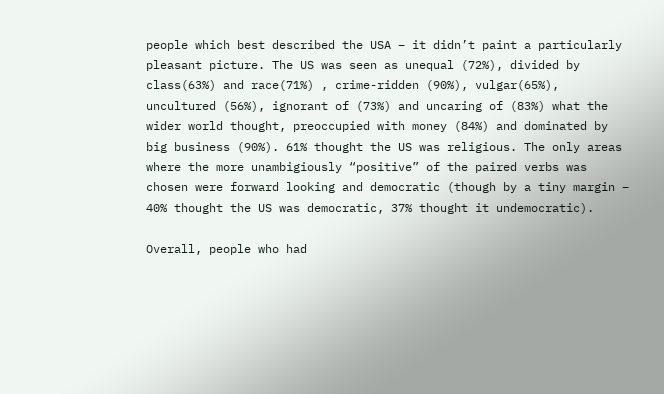people which best described the USA – it didn’t paint a particularly pleasant picture. The US was seen as unequal (72%), divided by class(63%) and race(71%) , crime-ridden (90%), vulgar(65%), uncultured (56%), ignorant of (73%) and uncaring of (83%) what the wider world thought, preoccupied with money (84%) and dominated by big business (90%). 61% thought the US was religious. The only areas where the more unambigiously “positive” of the paired verbs was chosen were forward looking and democratic (though by a tiny margin – 40% thought the US was democratic, 37% thought it undemocratic).

Overall, people who had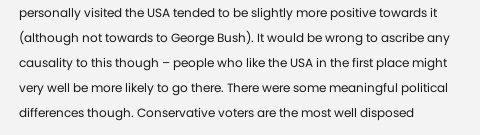personally visited the USA tended to be slightly more positive towards it (although not towards to George Bush). It would be wrong to ascribe any causality to this though – people who like the USA in the first place might very well be more likely to go there. There were some meaningful political differences though. Conservative voters are the most well disposed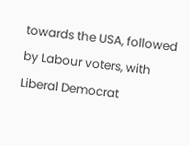towards the USA, followed by Labour voters, with Liberal Democrat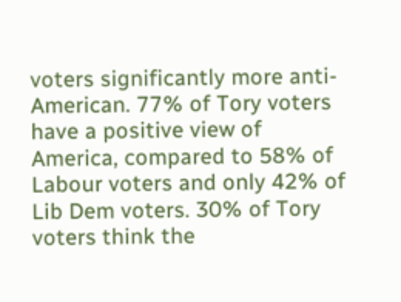voters significantly more anti-American. 77% of Tory voters have a positive view of America, compared to 58% of Labour voters and only 42% of Lib Dem voters. 30% of Tory voters think the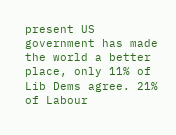present US government has made the world a better place, only 11% of Lib Dems agree. 21% of Labour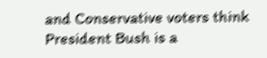and Conservative voters think President Bush is a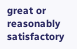great or reasonably satisfactory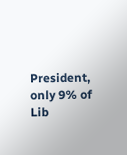President, only 9% of Lib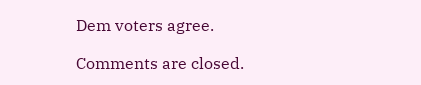Dem voters agree.

Comments are closed.